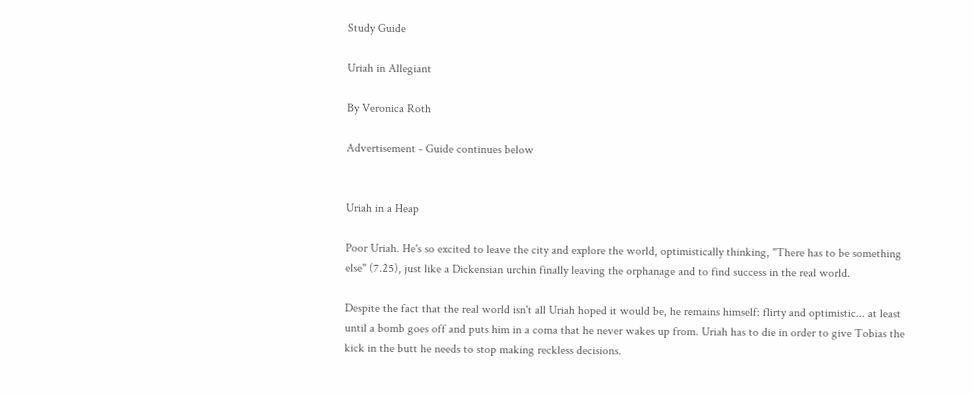Study Guide

Uriah in Allegiant

By Veronica Roth

Advertisement - Guide continues below


Uriah in a Heap

Poor Uriah. He's so excited to leave the city and explore the world, optimistically thinking, "There has to be something else" (7.25), just like a Dickensian urchin finally leaving the orphanage and to find success in the real world.

Despite the fact that the real world isn't all Uriah hoped it would be, he remains himself: flirty and optimistic... at least until a bomb goes off and puts him in a coma that he never wakes up from. Uriah has to die in order to give Tobias the kick in the butt he needs to stop making reckless decisions.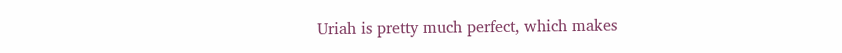Uriah is pretty much perfect, which makes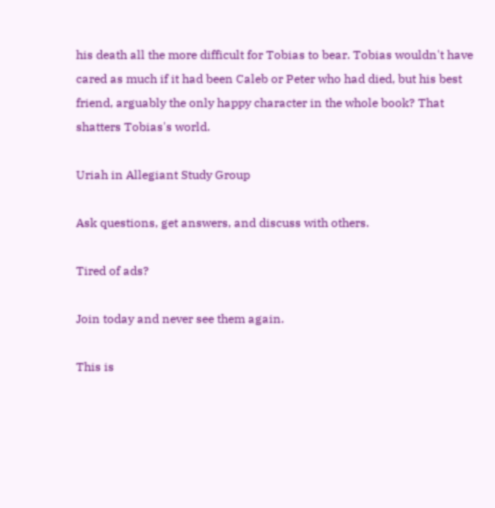his death all the more difficult for Tobias to bear. Tobias wouldn't have cared as much if it had been Caleb or Peter who had died, but his best friend, arguably the only happy character in the whole book? That shatters Tobias's world.

Uriah in Allegiant Study Group

Ask questions, get answers, and discuss with others.

Tired of ads?

Join today and never see them again.

This is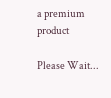a premium product

Please Wait...